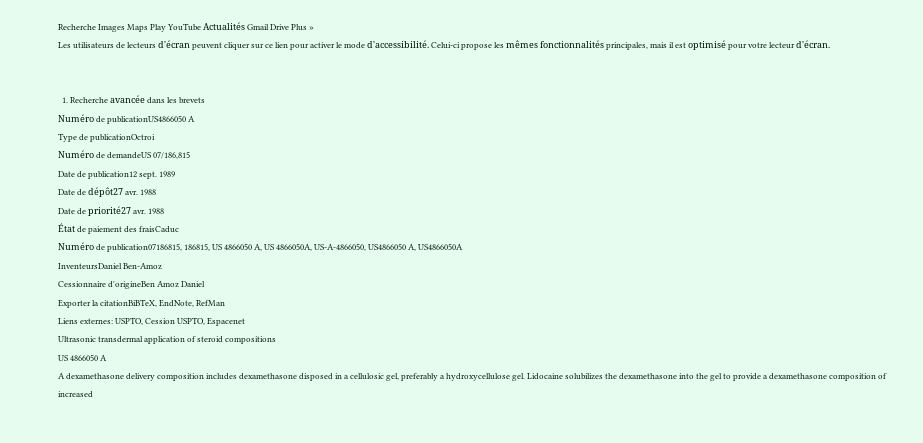Recherche Images Maps Play YouTube Actualités Gmail Drive Plus »
Les utilisateurs de lecteurs d'écran peuvent cliquer sur ce lien pour activer le mode d'accessibilité. Celui-ci propose les mêmes fonctionnalités principales, mais il est optimisé pour votre lecteur d'écran.


  1. Recherche avancée dans les brevets
Numéro de publicationUS4866050 A
Type de publicationOctroi
Numéro de demandeUS 07/186,815
Date de publication12 sept. 1989
Date de dépôt27 avr. 1988
Date de priorité27 avr. 1988
État de paiement des fraisCaduc
Numéro de publication07186815, 186815, US 4866050 A, US 4866050A, US-A-4866050, US4866050 A, US4866050A
InventeursDaniel Ben-Amoz
Cessionnaire d'origineBen Amoz Daniel
Exporter la citationBiBTeX, EndNote, RefMan
Liens externes: USPTO, Cession USPTO, Espacenet
Ultrasonic transdermal application of steroid compositions
US 4866050 A
A dexamethasone delivery composition includes dexamethasone disposed in a cellulosic gel, preferably a hydroxycellulose gel. Lidocaine solubilizes the dexamethasone into the gel to provide a dexamethasone composition of increased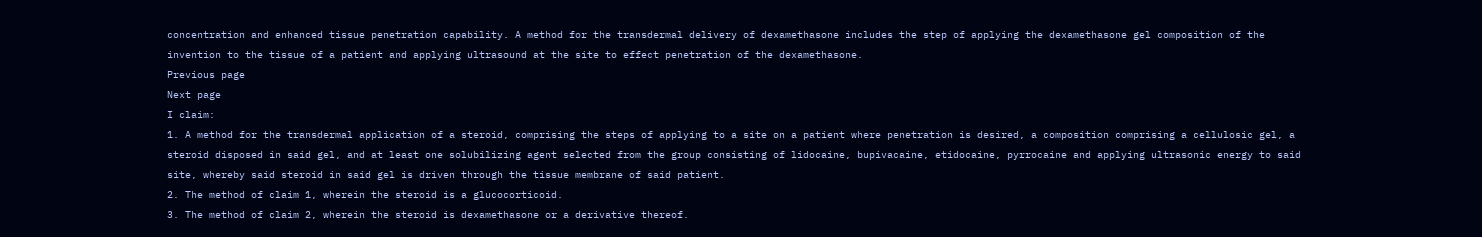concentration and enhanced tissue penetration capability. A method for the transdermal delivery of dexamethasone includes the step of applying the dexamethasone gel composition of the invention to the tissue of a patient and applying ultrasound at the site to effect penetration of the dexamethasone.
Previous page
Next page
I claim:
1. A method for the transdermal application of a steroid, comprising the steps of applying to a site on a patient where penetration is desired, a composition comprising a cellulosic gel, a steroid disposed in said gel, and at least one solubilizing agent selected from the group consisting of lidocaine, bupivacaine, etidocaine, pyrrocaine and applying ultrasonic energy to said site, whereby said steroid in said gel is driven through the tissue membrane of said patient.
2. The method of claim 1, wherein the steroid is a glucocorticoid.
3. The method of claim 2, wherein the steroid is dexamethasone or a derivative thereof.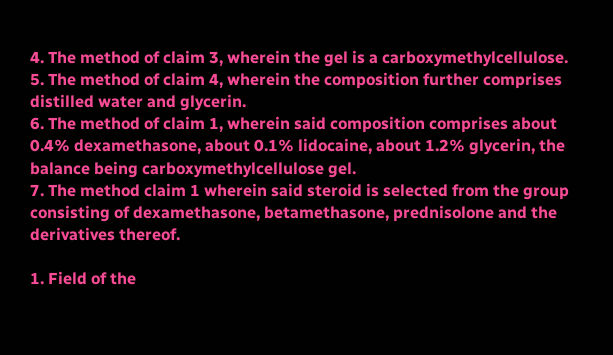4. The method of claim 3, wherein the gel is a carboxymethylcellulose.
5. The method of claim 4, wherein the composition further comprises distilled water and glycerin.
6. The method of claim 1, wherein said composition comprises about 0.4% dexamethasone, about 0.1% lidocaine, about 1.2% glycerin, the balance being carboxymethylcellulose gel.
7. The method claim 1 wherein said steroid is selected from the group consisting of dexamethasone, betamethasone, prednisolone and the derivatives thereof.

1. Field of the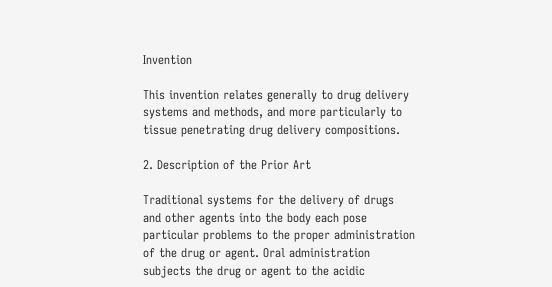Invention

This invention relates generally to drug delivery systems and methods, and more particularly to tissue penetrating drug delivery compositions.

2. Description of the Prior Art

Traditional systems for the delivery of drugs and other agents into the body each pose particular problems to the proper administration of the drug or agent. Oral administration subjects the drug or agent to the acidic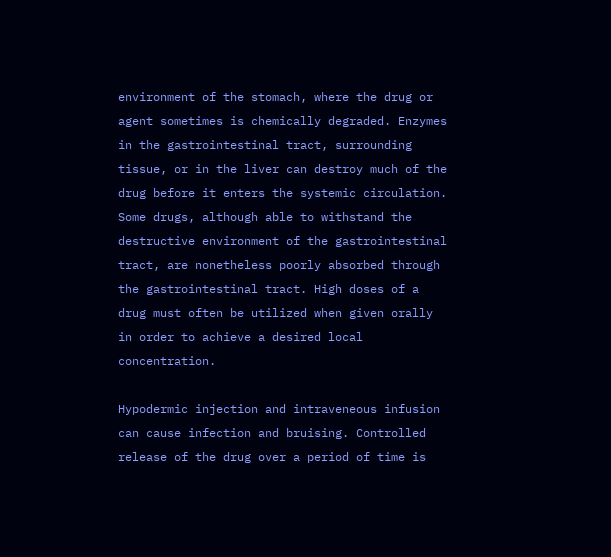environment of the stomach, where the drug or agent sometimes is chemically degraded. Enzymes in the gastrointestinal tract, surrounding tissue, or in the liver can destroy much of the drug before it enters the systemic circulation. Some drugs, although able to withstand the destructive environment of the gastrointestinal tract, are nonetheless poorly absorbed through the gastrointestinal tract. High doses of a drug must often be utilized when given orally in order to achieve a desired local concentration.

Hypodermic injection and intraveneous infusion can cause infection and bruising. Controlled release of the drug over a period of time is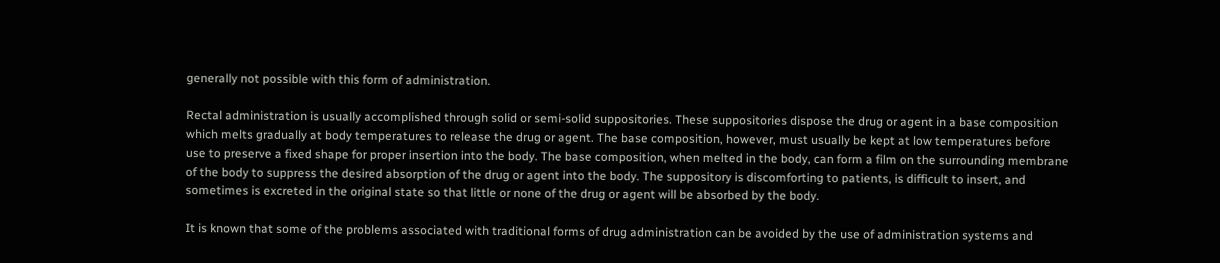generally not possible with this form of administration.

Rectal administration is usually accomplished through solid or semi-solid suppositories. These suppositories dispose the drug or agent in a base composition which melts gradually at body temperatures to release the drug or agent. The base composition, however, must usually be kept at low temperatures before use to preserve a fixed shape for proper insertion into the body. The base composition, when melted in the body, can form a film on the surrounding membrane of the body to suppress the desired absorption of the drug or agent into the body. The suppository is discomforting to patients, is difficult to insert, and sometimes is excreted in the original state so that little or none of the drug or agent will be absorbed by the body.

It is known that some of the problems associated with traditional forms of drug administration can be avoided by the use of administration systems and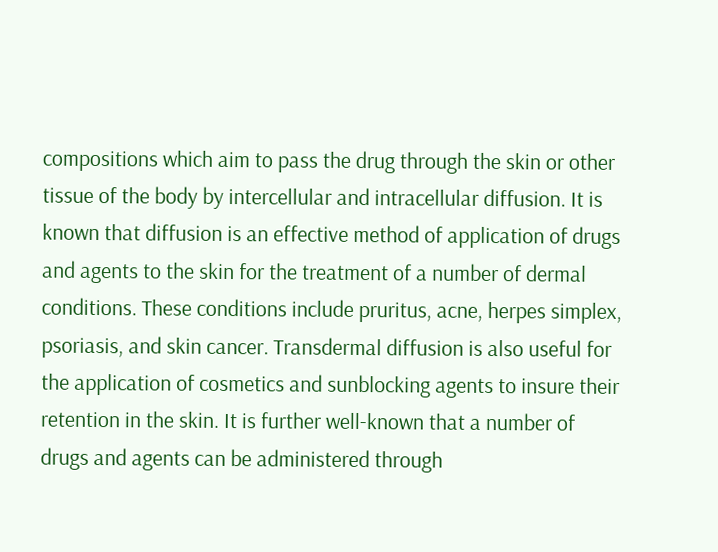compositions which aim to pass the drug through the skin or other tissue of the body by intercellular and intracellular diffusion. It is known that diffusion is an effective method of application of drugs and agents to the skin for the treatment of a number of dermal conditions. These conditions include pruritus, acne, herpes simplex, psoriasis, and skin cancer. Transdermal diffusion is also useful for the application of cosmetics and sunblocking agents to insure their retention in the skin. It is further well-known that a number of drugs and agents can be administered through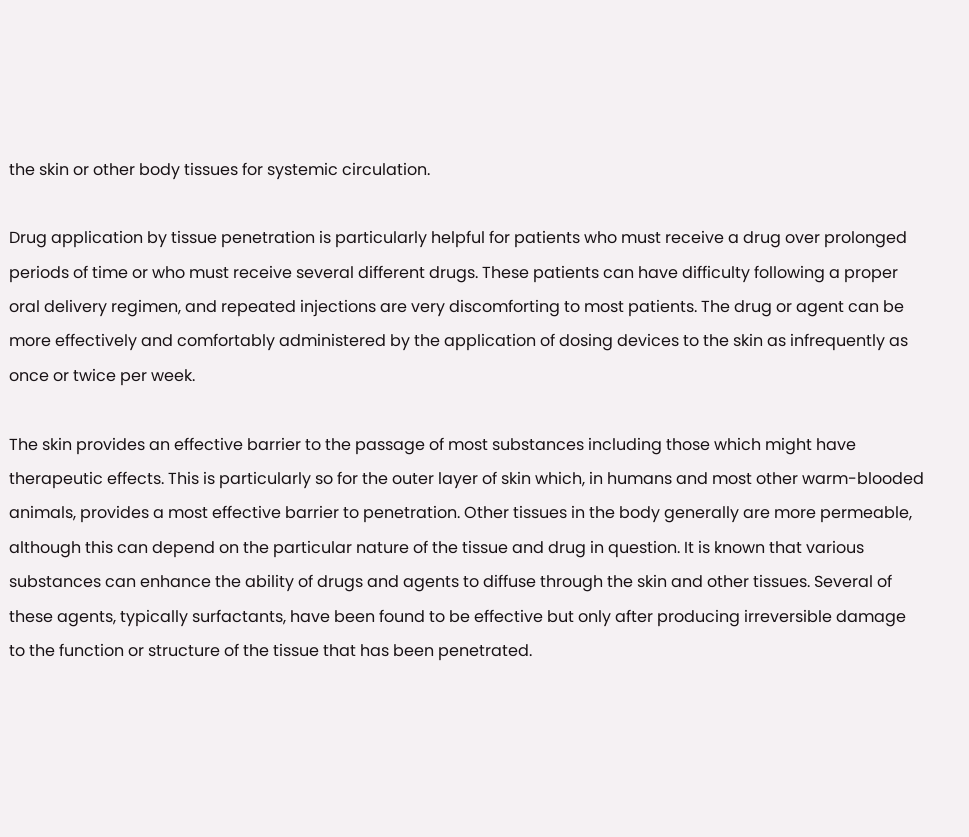the skin or other body tissues for systemic circulation.

Drug application by tissue penetration is particularly helpful for patients who must receive a drug over prolonged periods of time or who must receive several different drugs. These patients can have difficulty following a proper oral delivery regimen, and repeated injections are very discomforting to most patients. The drug or agent can be more effectively and comfortably administered by the application of dosing devices to the skin as infrequently as once or twice per week.

The skin provides an effective barrier to the passage of most substances including those which might have therapeutic effects. This is particularly so for the outer layer of skin which, in humans and most other warm-blooded animals, provides a most effective barrier to penetration. Other tissues in the body generally are more permeable, although this can depend on the particular nature of the tissue and drug in question. It is known that various substances can enhance the ability of drugs and agents to diffuse through the skin and other tissues. Several of these agents, typically surfactants, have been found to be effective but only after producing irreversible damage to the function or structure of the tissue that has been penetrated.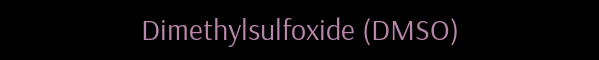Dimethylsulfoxide (DMSO)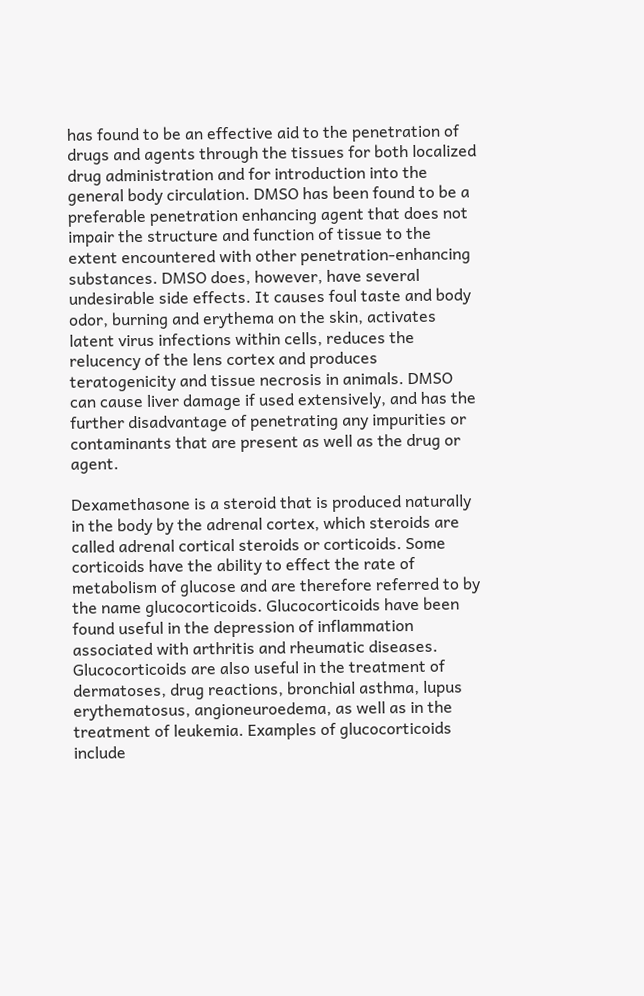has found to be an effective aid to the penetration of drugs and agents through the tissues for both localized drug administration and for introduction into the general body circulation. DMSO has been found to be a preferable penetration enhancing agent that does not impair the structure and function of tissue to the extent encountered with other penetration-enhancing substances. DMSO does, however, have several undesirable side effects. It causes foul taste and body odor, burning and erythema on the skin, activates latent virus infections within cells, reduces the relucency of the lens cortex and produces teratogenicity and tissue necrosis in animals. DMSO can cause liver damage if used extensively, and has the further disadvantage of penetrating any impurities or contaminants that are present as well as the drug or agent.

Dexamethasone is a steroid that is produced naturally in the body by the adrenal cortex, which steroids are called adrenal cortical steroids or corticoids. Some corticoids have the ability to effect the rate of metabolism of glucose and are therefore referred to by the name glucocorticoids. Glucocorticoids have been found useful in the depression of inflammation associated with arthritis and rheumatic diseases. Glucocorticoids are also useful in the treatment of dermatoses, drug reactions, bronchial asthma, lupus erythematosus, angioneuroedema, as well as in the treatment of leukemia. Examples of glucocorticoids include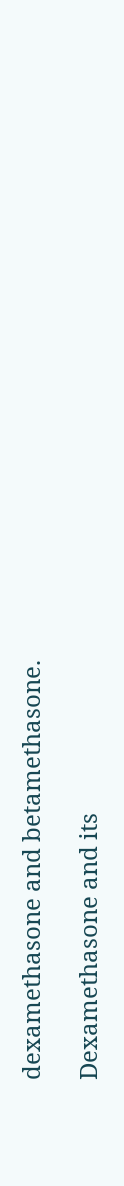dexamethasone and betamethasone.

Dexamethasone and its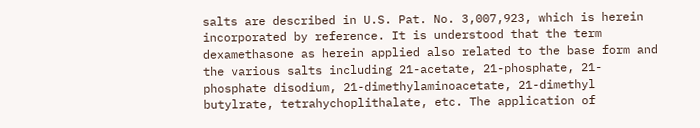salts are described in U.S. Pat. No. 3,007,923, which is herein incorporated by reference. It is understood that the term dexamethasone as herein applied also related to the base form and the various salts including 21-acetate, 21-phosphate, 21-phosphate disodium, 21-dimethylaminoacetate, 21-dimethyl butylrate, tetrahychoplithalate, etc. The application of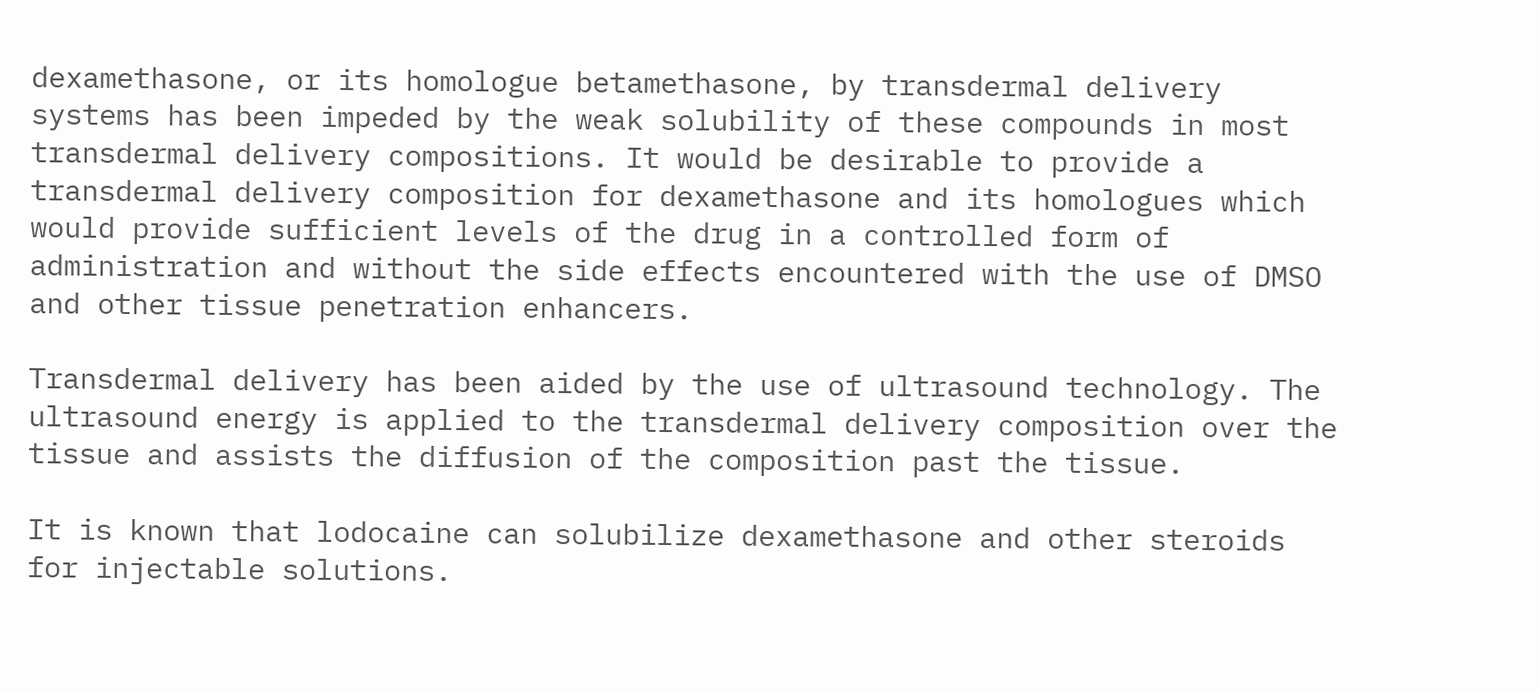dexamethasone, or its homologue betamethasone, by transdermal delivery systems has been impeded by the weak solubility of these compounds in most transdermal delivery compositions. It would be desirable to provide a transdermal delivery composition for dexamethasone and its homologues which would provide sufficient levels of the drug in a controlled form of administration and without the side effects encountered with the use of DMSO and other tissue penetration enhancers.

Transdermal delivery has been aided by the use of ultrasound technology. The ultrasound energy is applied to the transdermal delivery composition over the tissue and assists the diffusion of the composition past the tissue.

It is known that lodocaine can solubilize dexamethasone and other steroids for injectable solutions.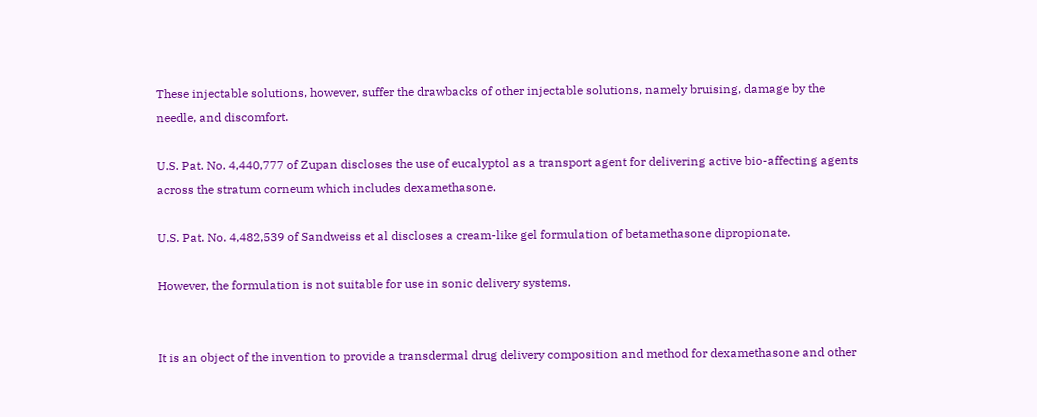These injectable solutions, however, suffer the drawbacks of other injectable solutions, namely bruising, damage by the needle, and discomfort.

U.S. Pat. No. 4,440,777 of Zupan discloses the use of eucalyptol as a transport agent for delivering active bio-affecting agents across the stratum corneum which includes dexamethasone.

U.S. Pat. No. 4,482,539 of Sandweiss et al discloses a cream-like gel formulation of betamethasone dipropionate.

However, the formulation is not suitable for use in sonic delivery systems.


It is an object of the invention to provide a transdermal drug delivery composition and method for dexamethasone and other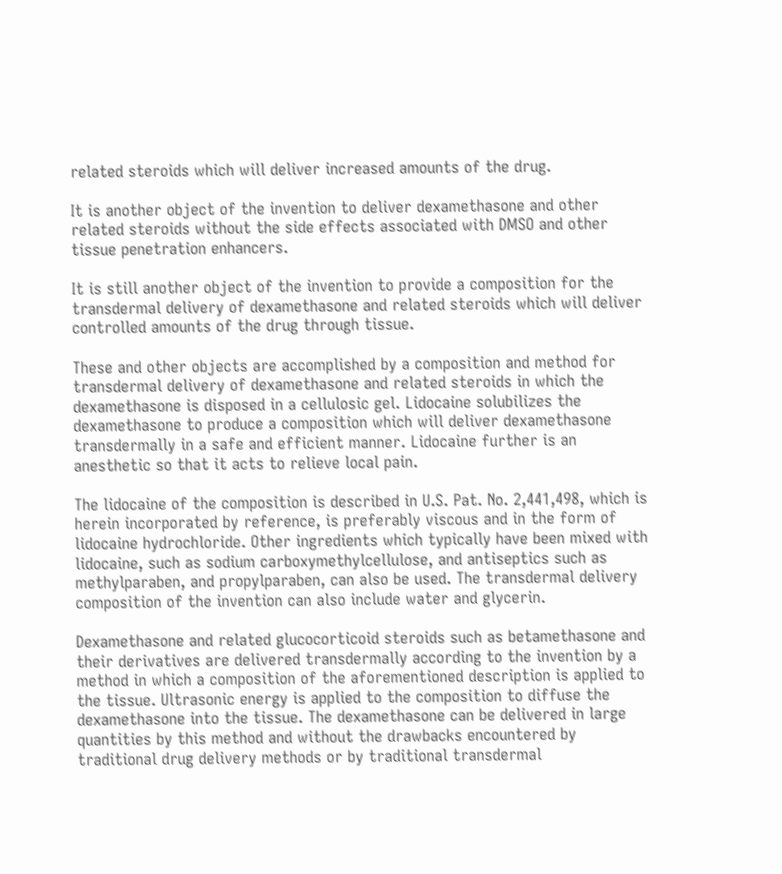related steroids which will deliver increased amounts of the drug.

It is another object of the invention to deliver dexamethasone and other related steroids without the side effects associated with DMSO and other tissue penetration enhancers.

It is still another object of the invention to provide a composition for the transdermal delivery of dexamethasone and related steroids which will deliver controlled amounts of the drug through tissue.

These and other objects are accomplished by a composition and method for transdermal delivery of dexamethasone and related steroids in which the dexamethasone is disposed in a cellulosic gel. Lidocaine solubilizes the dexamethasone to produce a composition which will deliver dexamethasone transdermally in a safe and efficient manner. Lidocaine further is an anesthetic so that it acts to relieve local pain.

The lidocaine of the composition is described in U.S. Pat. No. 2,441,498, which is herein incorporated by reference, is preferably viscous and in the form of lidocaine hydrochloride. Other ingredients which typically have been mixed with lidocaine, such as sodium carboxymethylcellulose, and antiseptics such as methylparaben, and propylparaben, can also be used. The transdermal delivery composition of the invention can also include water and glycerin.

Dexamethasone and related glucocorticoid steroids such as betamethasone and their derivatives are delivered transdermally according to the invention by a method in which a composition of the aforementioned description is applied to the tissue. Ultrasonic energy is applied to the composition to diffuse the dexamethasone into the tissue. The dexamethasone can be delivered in large quantities by this method and without the drawbacks encountered by traditional drug delivery methods or by traditional transdermal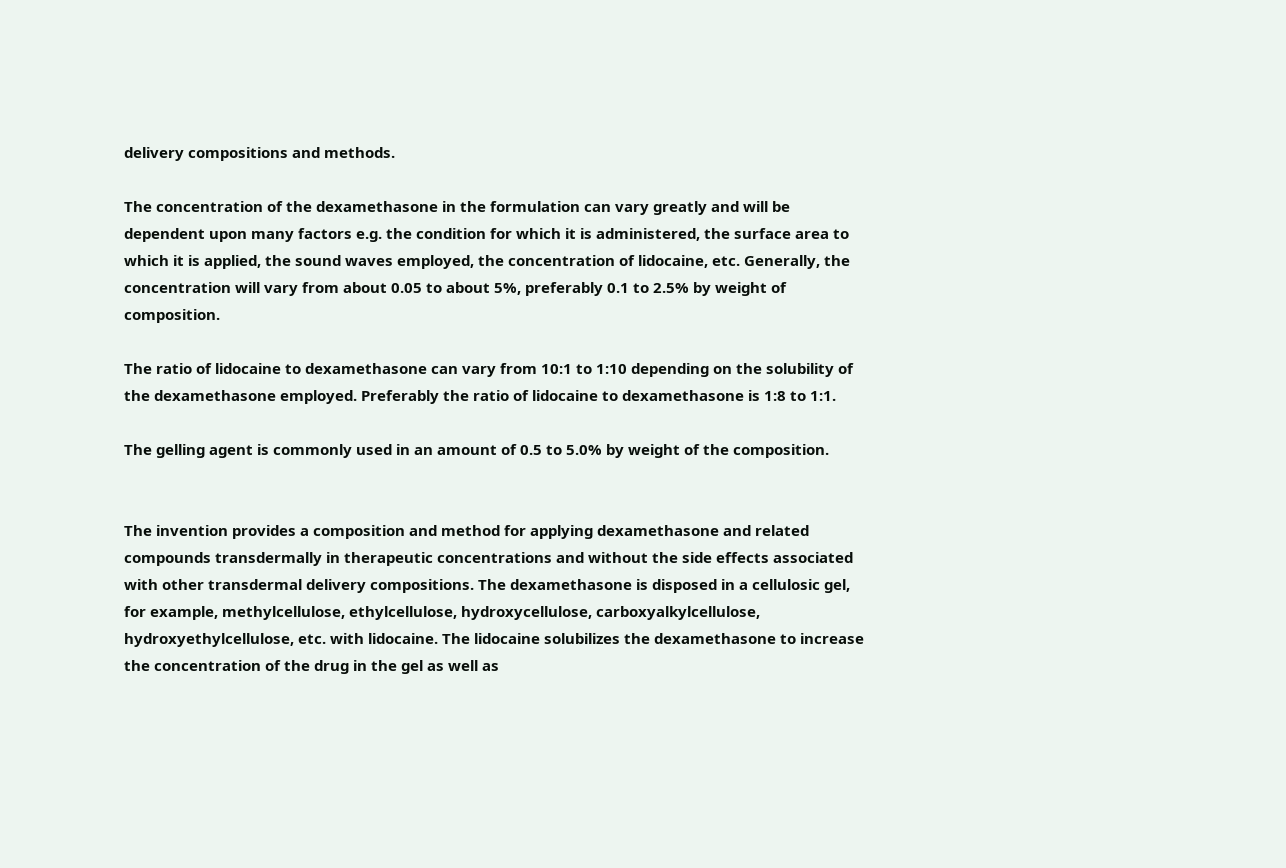delivery compositions and methods.

The concentration of the dexamethasone in the formulation can vary greatly and will be dependent upon many factors e.g. the condition for which it is administered, the surface area to which it is applied, the sound waves employed, the concentration of lidocaine, etc. Generally, the concentration will vary from about 0.05 to about 5%, preferably 0.1 to 2.5% by weight of composition.

The ratio of lidocaine to dexamethasone can vary from 10:1 to 1:10 depending on the solubility of the dexamethasone employed. Preferably the ratio of lidocaine to dexamethasone is 1:8 to 1:1.

The gelling agent is commonly used in an amount of 0.5 to 5.0% by weight of the composition.


The invention provides a composition and method for applying dexamethasone and related compounds transdermally in therapeutic concentrations and without the side effects associated with other transdermal delivery compositions. The dexamethasone is disposed in a cellulosic gel, for example, methylcellulose, ethylcellulose, hydroxycellulose, carboxyalkylcellulose, hydroxyethylcellulose, etc. with lidocaine. The lidocaine solubilizes the dexamethasone to increase the concentration of the drug in the gel as well as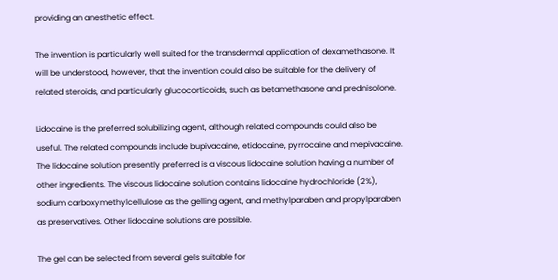providing an anesthetic effect.

The invention is particularly well suited for the transdermal application of dexamethasone. It will be understood, however, that the invention could also be suitable for the delivery of related steroids, and particularly glucocorticoids, such as betamethasone and prednisolone.

Lidocaine is the preferred solubilizing agent, although related compounds could also be useful. The related compounds include bupivacaine, etidocaine, pyrrocaine and mepivacaine. The lidocaine solution presently preferred is a viscous lidocaine solution having a number of other ingredients. The viscous lidocaine solution contains lidocaine hydrochloride (2%), sodium carboxymethylcellulose as the gelling agent, and methylparaben and propylparaben as preservatives. Other lidocaine solutions are possible.

The gel can be selected from several gels suitable for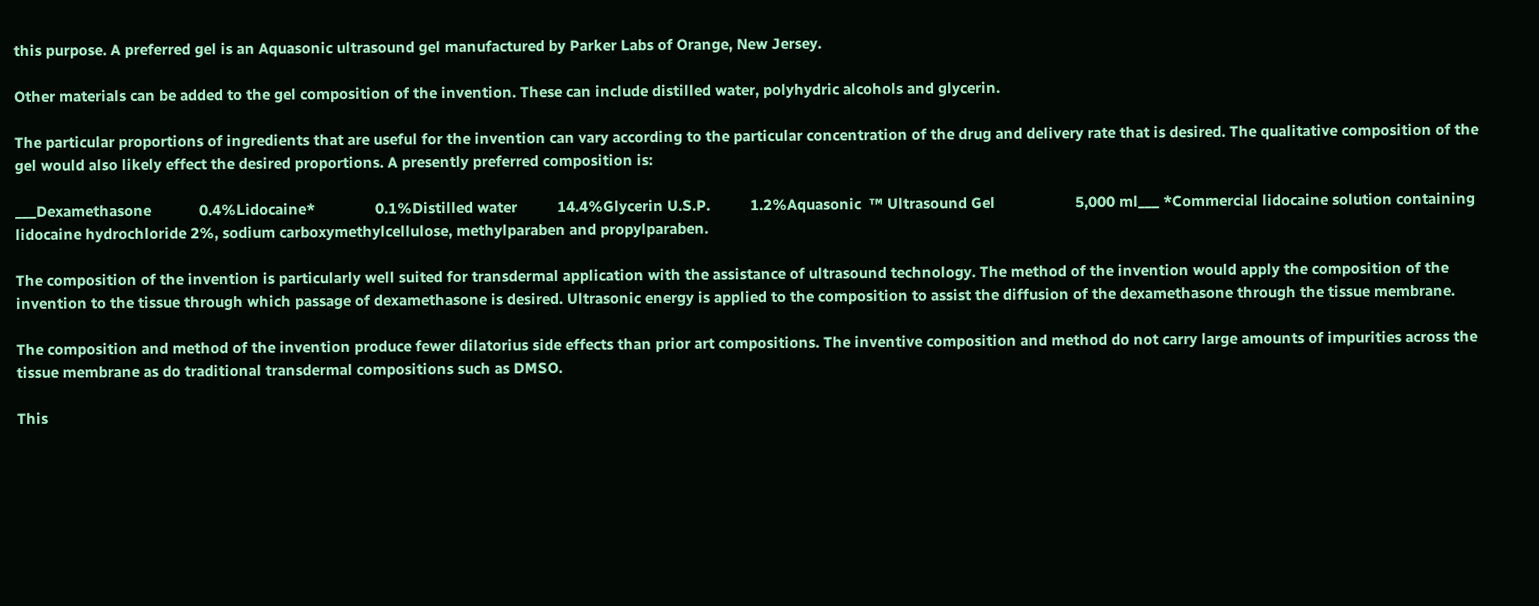this purpose. A preferred gel is an Aquasonic ultrasound gel manufactured by Parker Labs of Orange, New Jersey.

Other materials can be added to the gel composition of the invention. These can include distilled water, polyhydric alcohols and glycerin.

The particular proportions of ingredients that are useful for the invention can vary according to the particular concentration of the drug and delivery rate that is desired. The qualitative composition of the gel would also likely effect the desired proportions. A presently preferred composition is:

___Dexamethasone            0.4%Lidocaine*               0.1%Distilled water          14.4%Glycerin U.S.P.          1.2%Aquasonic  ™ Ultrasound Gel                    5,000 ml___ *Commercial lidocaine solution containing lidocaine hydrochloride 2%, sodium carboxymethylcellulose, methylparaben and propylparaben.

The composition of the invention is particularly well suited for transdermal application with the assistance of ultrasound technology. The method of the invention would apply the composition of the invention to the tissue through which passage of dexamethasone is desired. Ultrasonic energy is applied to the composition to assist the diffusion of the dexamethasone through the tissue membrane.

The composition and method of the invention produce fewer dilatorius side effects than prior art compositions. The inventive composition and method do not carry large amounts of impurities across the tissue membrane as do traditional transdermal compositions such as DMSO.

This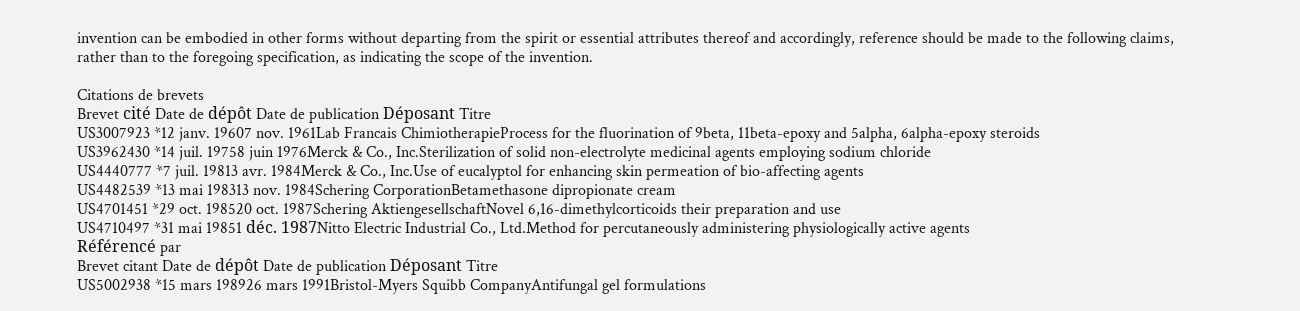invention can be embodied in other forms without departing from the spirit or essential attributes thereof and accordingly, reference should be made to the following claims, rather than to the foregoing specification, as indicating the scope of the invention.

Citations de brevets
Brevet cité Date de dépôt Date de publication Déposant Titre
US3007923 *12 janv. 19607 nov. 1961Lab Francais ChimiotherapieProcess for the fluorination of 9beta, 11beta-epoxy and 5alpha, 6alpha-epoxy steroids
US3962430 *14 juil. 19758 juin 1976Merck & Co., Inc.Sterilization of solid non-electrolyte medicinal agents employing sodium chloride
US4440777 *7 juil. 19813 avr. 1984Merck & Co., Inc.Use of eucalyptol for enhancing skin permeation of bio-affecting agents
US4482539 *13 mai 198313 nov. 1984Schering CorporationBetamethasone dipropionate cream
US4701451 *29 oct. 198520 oct. 1987Schering AktiengesellschaftNovel 6,16-dimethylcorticoids their preparation and use
US4710497 *31 mai 19851 déc. 1987Nitto Electric Industrial Co., Ltd.Method for percutaneously administering physiologically active agents
Référencé par
Brevet citant Date de dépôt Date de publication Déposant Titre
US5002938 *15 mars 198926 mars 1991Bristol-Myers Squibb CompanyAntifungal gel formulations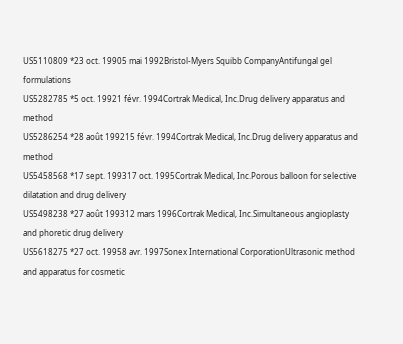US5110809 *23 oct. 19905 mai 1992Bristol-Myers Squibb CompanyAntifungal gel formulations
US5282785 *5 oct. 19921 févr. 1994Cortrak Medical, Inc.Drug delivery apparatus and method
US5286254 *28 août 199215 févr. 1994Cortrak Medical, Inc.Drug delivery apparatus and method
US5458568 *17 sept. 199317 oct. 1995Cortrak Medical, Inc.Porous balloon for selective dilatation and drug delivery
US5498238 *27 août 199312 mars 1996Cortrak Medical, Inc.Simultaneous angioplasty and phoretic drug delivery
US5618275 *27 oct. 19958 avr. 1997Sonex International CorporationUltrasonic method and apparatus for cosmetic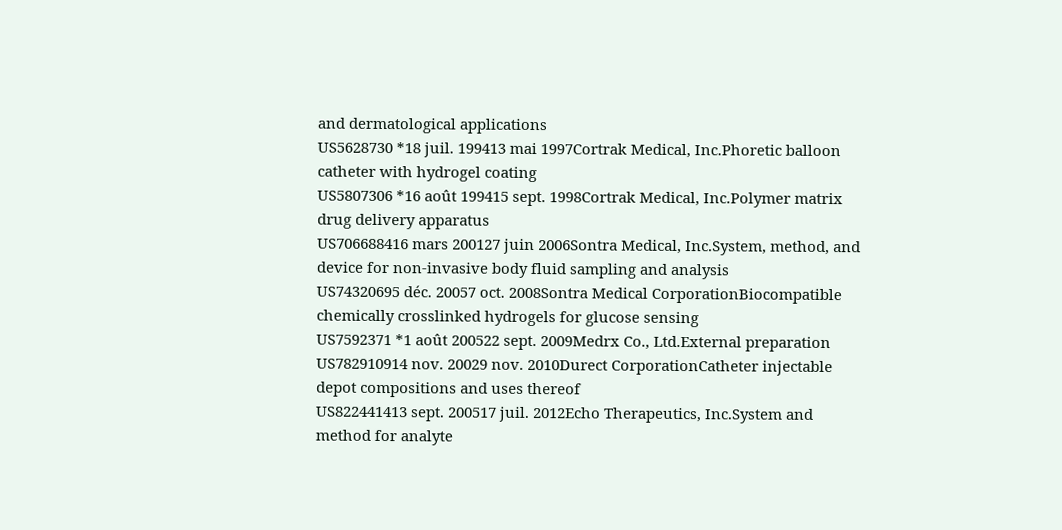and dermatological applications
US5628730 *18 juil. 199413 mai 1997Cortrak Medical, Inc.Phoretic balloon catheter with hydrogel coating
US5807306 *16 août 199415 sept. 1998Cortrak Medical, Inc.Polymer matrix drug delivery apparatus
US706688416 mars 200127 juin 2006Sontra Medical, Inc.System, method, and device for non-invasive body fluid sampling and analysis
US74320695 déc. 20057 oct. 2008Sontra Medical CorporationBiocompatible chemically crosslinked hydrogels for glucose sensing
US7592371 *1 août 200522 sept. 2009Medrx Co., Ltd.External preparation
US782910914 nov. 20029 nov. 2010Durect CorporationCatheter injectable depot compositions and uses thereof
US822441413 sept. 200517 juil. 2012Echo Therapeutics, Inc.System and method for analyte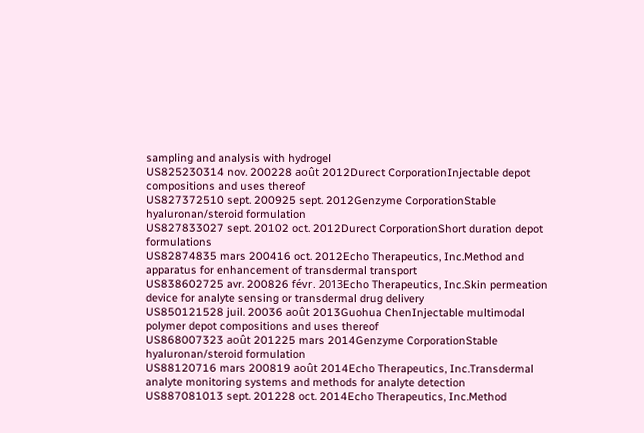sampling and analysis with hydrogel
US825230314 nov. 200228 août 2012Durect CorporationInjectable depot compositions and uses thereof
US827372510 sept. 200925 sept. 2012Genzyme CorporationStable hyaluronan/steroid formulation
US827833027 sept. 20102 oct. 2012Durect CorporationShort duration depot formulations
US82874835 mars 200416 oct. 2012Echo Therapeutics, Inc.Method and apparatus for enhancement of transdermal transport
US838602725 avr. 200826 févr. 2013Echo Therapeutics, Inc.Skin permeation device for analyte sensing or transdermal drug delivery
US850121528 juil. 20036 août 2013Guohua ChenInjectable multimodal polymer depot compositions and uses thereof
US868007323 août 201225 mars 2014Genzyme CorporationStable hyaluronan/steroid formulation
US88120716 mars 200819 août 2014Echo Therapeutics, Inc.Transdermal analyte monitoring systems and methods for analyte detection
US887081013 sept. 201228 oct. 2014Echo Therapeutics, Inc.Method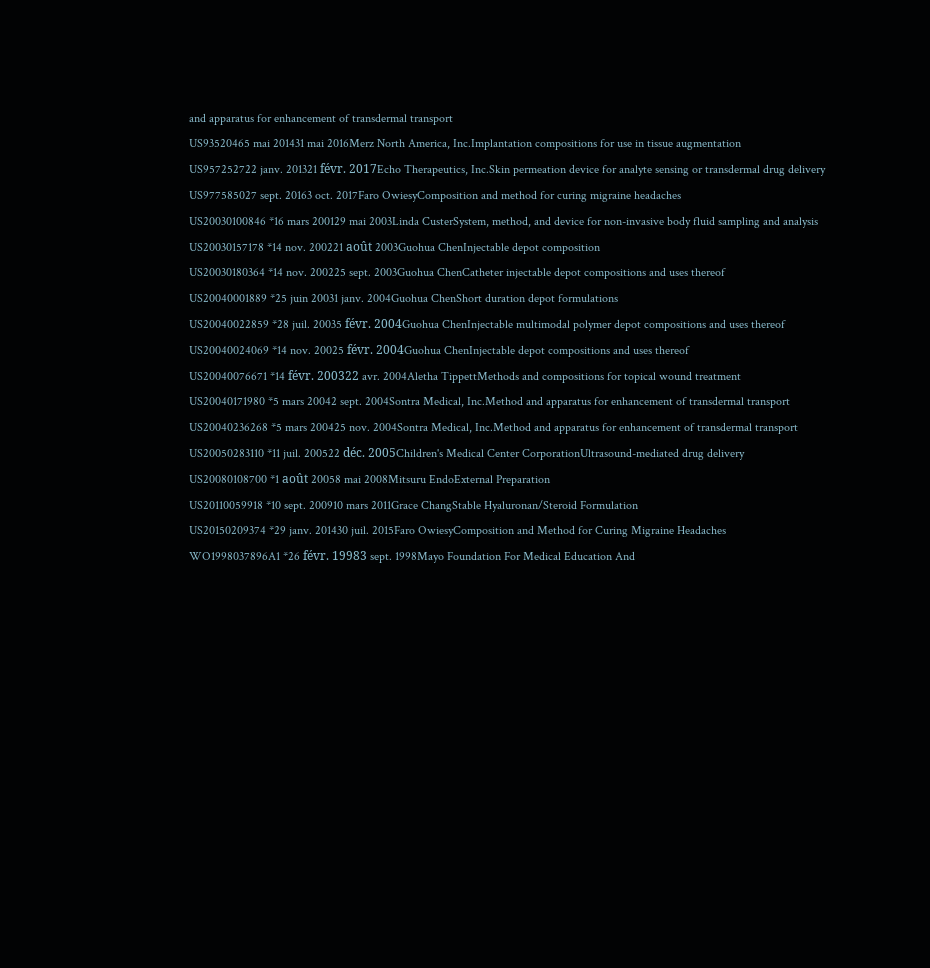and apparatus for enhancement of transdermal transport
US93520465 mai 201431 mai 2016Merz North America, Inc.Implantation compositions for use in tissue augmentation
US957252722 janv. 201321 févr. 2017Echo Therapeutics, Inc.Skin permeation device for analyte sensing or transdermal drug delivery
US977585027 sept. 20163 oct. 2017Faro OwiesyComposition and method for curing migraine headaches
US20030100846 *16 mars 200129 mai 2003Linda CusterSystem, method, and device for non-invasive body fluid sampling and analysis
US20030157178 *14 nov. 200221 août 2003Guohua ChenInjectable depot composition
US20030180364 *14 nov. 200225 sept. 2003Guohua ChenCatheter injectable depot compositions and uses thereof
US20040001889 *25 juin 20031 janv. 2004Guohua ChenShort duration depot formulations
US20040022859 *28 juil. 20035 févr. 2004Guohua ChenInjectable multimodal polymer depot compositions and uses thereof
US20040024069 *14 nov. 20025 févr. 2004Guohua ChenInjectable depot compositions and uses thereof
US20040076671 *14 févr. 200322 avr. 2004Aletha TippettMethods and compositions for topical wound treatment
US20040171980 *5 mars 20042 sept. 2004Sontra Medical, Inc.Method and apparatus for enhancement of transdermal transport
US20040236268 *5 mars 200425 nov. 2004Sontra Medical, Inc.Method and apparatus for enhancement of transdermal transport
US20050283110 *11 juil. 200522 déc. 2005Children's Medical Center CorporationUltrasound-mediated drug delivery
US20080108700 *1 août 20058 mai 2008Mitsuru EndoExternal Preparation
US20110059918 *10 sept. 200910 mars 2011Grace ChangStable Hyaluronan/Steroid Formulation
US20150209374 *29 janv. 201430 juil. 2015Faro OwiesyComposition and Method for Curing Migraine Headaches
WO1998037896A1 *26 févr. 19983 sept. 1998Mayo Foundation For Medical Education And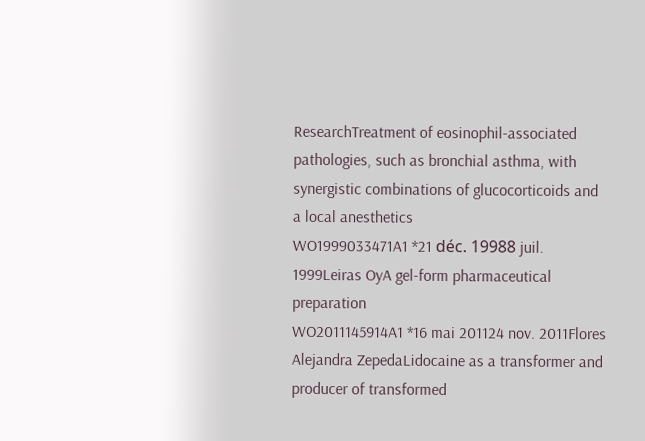ResearchTreatment of eosinophil-associated pathologies, such as bronchial asthma, with synergistic combinations of glucocorticoids and a local anesthetics
WO1999033471A1 *21 déc. 19988 juil. 1999Leiras OyA gel-form pharmaceutical preparation
WO2011145914A1 *16 mai 201124 nov. 2011Flores Alejandra ZepedaLidocaine as a transformer and producer of transformed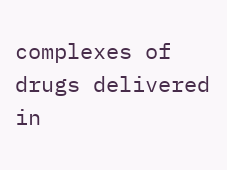complexes of drugs delivered in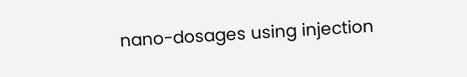nano-dosages using injection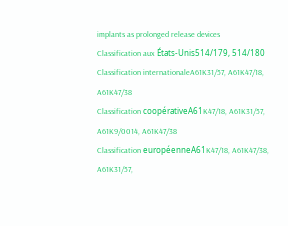implants as prolonged release devices
Classification aux États-Unis514/179, 514/180
Classification internationaleA61K31/57, A61K47/18, A61K47/38
Classification coopérativeA61K47/18, A61K31/57, A61K9/0014, A61K47/38
Classification européenneA61K47/18, A61K47/38, A61K31/57,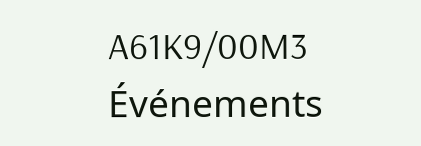A61K9/00M3
Événements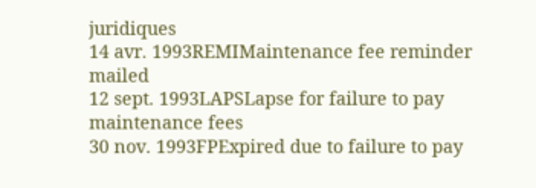juridiques
14 avr. 1993REMIMaintenance fee reminder mailed
12 sept. 1993LAPSLapse for failure to pay maintenance fees
30 nov. 1993FPExpired due to failure to pay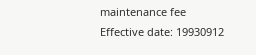maintenance fee
Effective date: 19930912